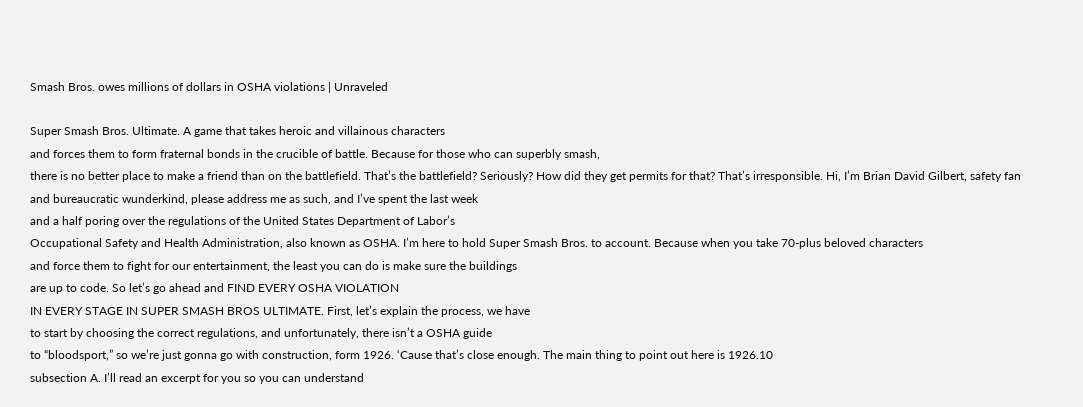Smash Bros. owes millions of dollars in OSHA violations | Unraveled

Super Smash Bros. Ultimate. A game that takes heroic and villainous characters
and forces them to form fraternal bonds in the crucible of battle. Because for those who can superbly smash,
there is no better place to make a friend than on the battlefield. That’s the battlefield? Seriously? How did they get permits for that? That’s irresponsible. Hi, I’m Brian David Gilbert, safety fan
and bureaucratic wunderkind, please address me as such, and I’ve spent the last week
and a half poring over the regulations of the United States Department of Labor’s
Occupational Safety and Health Administration, also known as OSHA. I’m here to hold Super Smash Bros. to account. Because when you take 70-plus beloved characters
and force them to fight for our entertainment, the least you can do is make sure the buildings
are up to code. So let’s go ahead and FIND EVERY OSHA VIOLATION
IN EVERY STAGE IN SUPER SMASH BROS ULTIMATE. First, let’s explain the process, we have
to start by choosing the correct regulations, and unfortunately, there isn’t a OSHA guide
to “bloodsport,” so we’re just gonna go with construction, form 1926. ‘Cause that’s close enough. The main thing to point out here is 1926.10
subsection A. I’ll read an excerpt for you so you can understand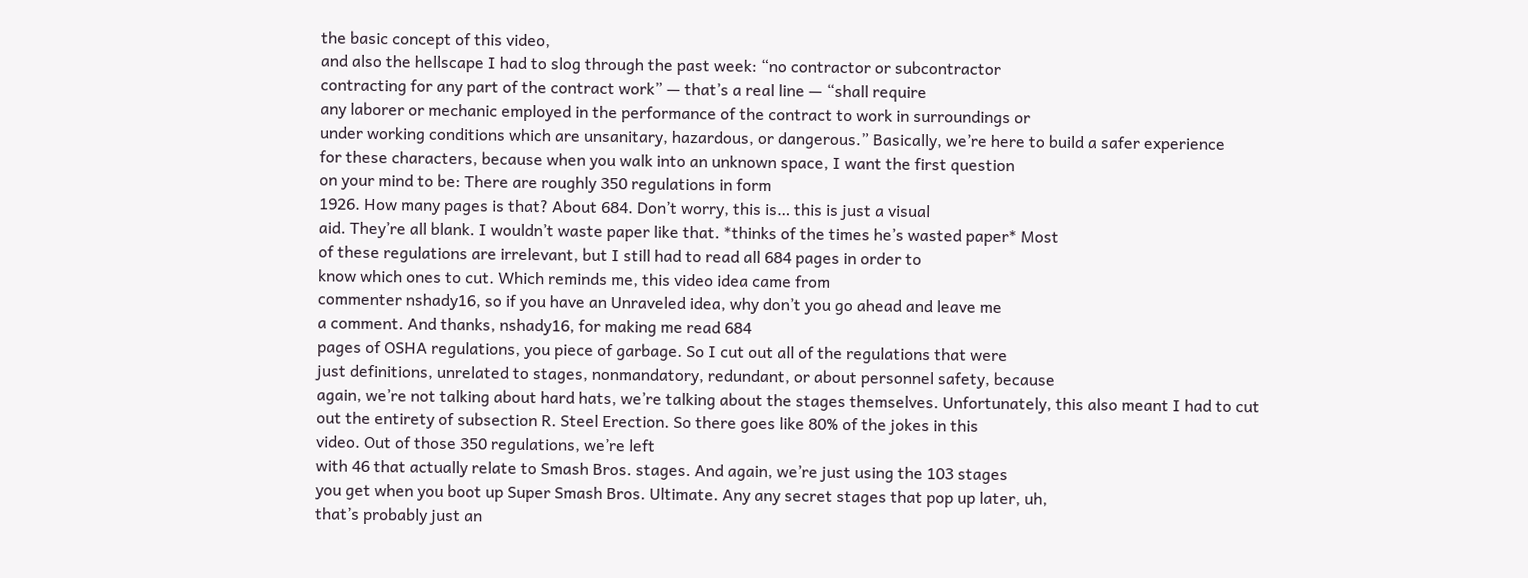the basic concept of this video,
and also the hellscape I had to slog through the past week: “no contractor or subcontractor
contracting for any part of the contract work” — that’s a real line — “shall require
any laborer or mechanic employed in the performance of the contract to work in surroundings or
under working conditions which are unsanitary, hazardous, or dangerous.” Basically, we’re here to build a safer experience
for these characters, because when you walk into an unknown space, I want the first question
on your mind to be: There are roughly 350 regulations in form
1926. How many pages is that? About 684. Don’t worry, this is… this is just a visual
aid. They’re all blank. I wouldn’t waste paper like that. *thinks of the times he’s wasted paper* Most
of these regulations are irrelevant, but I still had to read all 684 pages in order to
know which ones to cut. Which reminds me, this video idea came from
commenter nshady16, so if you have an Unraveled idea, why don’t you go ahead and leave me
a comment. And thanks, nshady16, for making me read 684
pages of OSHA regulations, you piece of garbage. So I cut out all of the regulations that were
just definitions, unrelated to stages, nonmandatory, redundant, or about personnel safety, because
again, we’re not talking about hard hats, we’re talking about the stages themselves. Unfortunately, this also meant I had to cut
out the entirety of subsection R. Steel Erection. So there goes like 80% of the jokes in this
video. Out of those 350 regulations, we’re left
with 46 that actually relate to Smash Bros. stages. And again, we’re just using the 103 stages
you get when you boot up Super Smash Bros. Ultimate. Any any secret stages that pop up later, uh,
that’s probably just an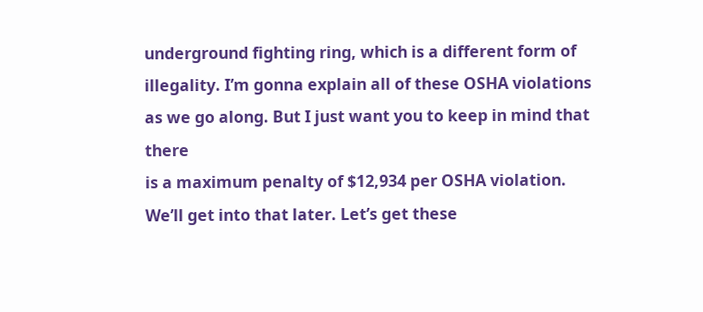underground fighting ring, which is a different form of illegality. I’m gonna explain all of these OSHA violations
as we go along. But I just want you to keep in mind that there
is a maximum penalty of $12,934 per OSHA violation. We’ll get into that later. Let’s get these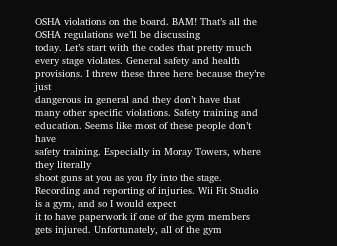OSHA violations on the board. BAM! That’s all the OSHA regulations we’ll be discussing
today. Let’s start with the codes that pretty much
every stage violates. General safety and health provisions. I threw these three here because they’re just
dangerous in general and they don’t have that many other specific violations. Safety training and education. Seems like most of these people don’t have
safety training. Especially in Moray Towers, where they literally
shoot guns at you as you fly into the stage. Recording and reporting of injuries. Wii Fit Studio is a gym, and so I would expect
it to have paperwork if one of the gym members gets injured. Unfortunately, all of the gym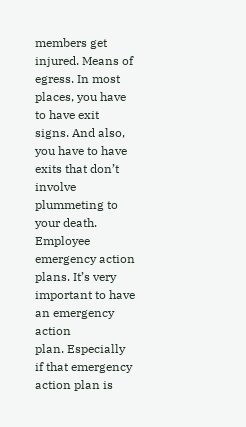members get
injured. Means of egress. In most places, you have to have exit signs. And also, you have to have exits that don’t
involve plummeting to your death. Employee emergency action plans. It’s very important to have an emergency action
plan. Especially if that emergency action plan is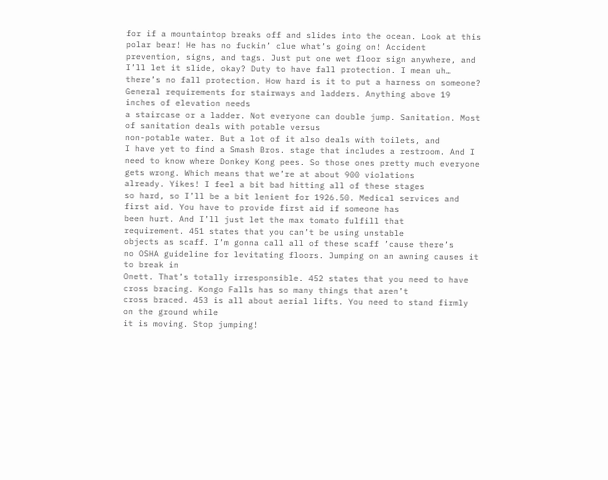for if a mountaintop breaks off and slides into the ocean. Look at this polar bear! He has no fuckin’ clue what’s going on! Accident prevention, signs, and tags. Just put one wet floor sign anywhere, and
I’ll let it slide, okay? Duty to have fall protection. I mean uh… there’s no fall protection. How hard is it to put a harness on someone? General requirements for stairways and ladders. Anything above 19 inches of elevation needs
a staircase or a ladder. Not everyone can double jump. Sanitation. Most of sanitation deals with potable versus
non-potable water. But a lot of it also deals with toilets, and
I have yet to find a Smash Bros. stage that includes a restroom. And I need to know where Donkey Kong pees. So those ones pretty much everyone gets wrong. Which means that we’re at about 900 violations
already. Yikes! I feel a bit bad hitting all of these stages
so hard, so I’ll be a bit lenient for 1926.50. Medical services and first aid. You have to provide first aid if someone has
been hurt. And I’ll just let the max tomato fulfill that
requirement. 451 states that you can’t be using unstable
objects as scaff. I’m gonna call all of these scaff ’cause there’s
no OSHA guideline for levitating floors. Jumping on an awning causes it to break in
Onett. That’s totally irresponsible. 452 states that you need to have cross bracing. Kongo Falls has so many things that aren’t
cross braced. 453 is all about aerial lifts. You need to stand firmly on the ground while
it is moving. Stop jumping!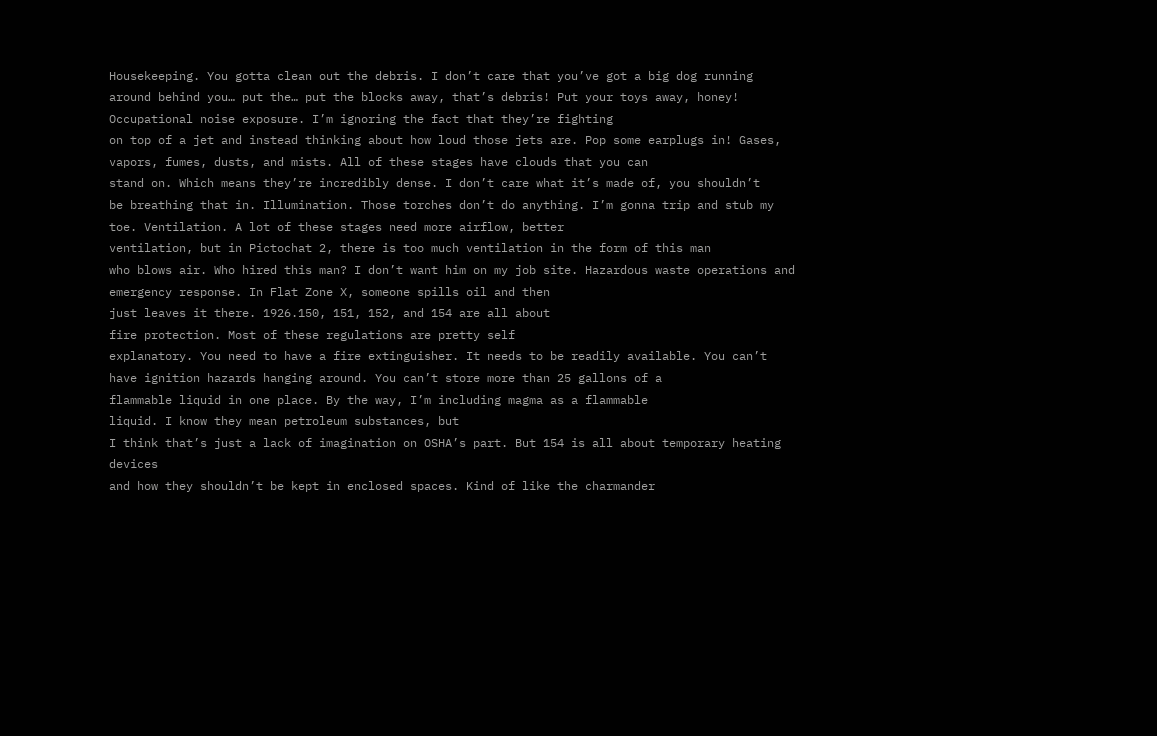Housekeeping. You gotta clean out the debris. I don’t care that you’ve got a big dog running
around behind you… put the… put the blocks away, that’s debris! Put your toys away, honey! Occupational noise exposure. I’m ignoring the fact that they’re fighting
on top of a jet and instead thinking about how loud those jets are. Pop some earplugs in! Gases, vapors, fumes, dusts, and mists. All of these stages have clouds that you can
stand on. Which means they’re incredibly dense. I don’t care what it’s made of, you shouldn’t
be breathing that in. Illumination. Those torches don’t do anything. I’m gonna trip and stub my toe. Ventilation. A lot of these stages need more airflow, better
ventilation, but in Pictochat 2, there is too much ventilation in the form of this man
who blows air. Who hired this man? I don’t want him on my job site. Hazardous waste operations and emergency response. In Flat Zone X, someone spills oil and then
just leaves it there. 1926.150, 151, 152, and 154 are all about
fire protection. Most of these regulations are pretty self
explanatory. You need to have a fire extinguisher. It needs to be readily available. You can’t have ignition hazards hanging around. You can’t store more than 25 gallons of a
flammable liquid in one place. By the way, I’m including magma as a flammable
liquid. I know they mean petroleum substances, but
I think that’s just a lack of imagination on OSHA’s part. But 154 is all about temporary heating devices
and how they shouldn’t be kept in enclosed spaces. Kind of like the charmander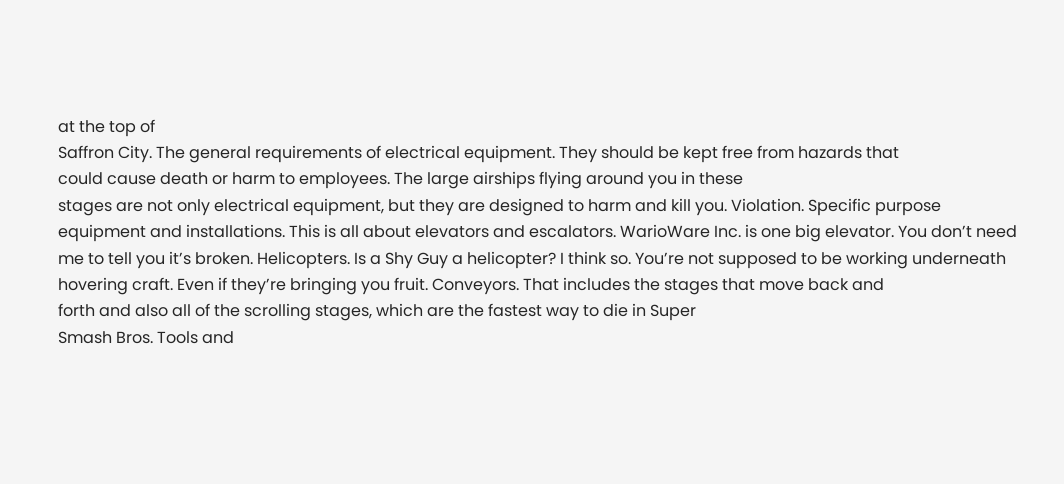at the top of
Saffron City. The general requirements of electrical equipment. They should be kept free from hazards that
could cause death or harm to employees. The large airships flying around you in these
stages are not only electrical equipment, but they are designed to harm and kill you. Violation. Specific purpose equipment and installations. This is all about elevators and escalators. WarioWare Inc. is one big elevator. You don’t need me to tell you it’s broken. Helicopters. Is a Shy Guy a helicopter? I think so. You’re not supposed to be working underneath
hovering craft. Even if they’re bringing you fruit. Conveyors. That includes the stages that move back and
forth and also all of the scrolling stages, which are the fastest way to die in Super
Smash Bros. Tools and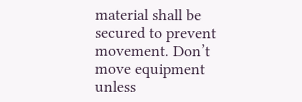material shall be secured to prevent movement. Don’t move equipment unless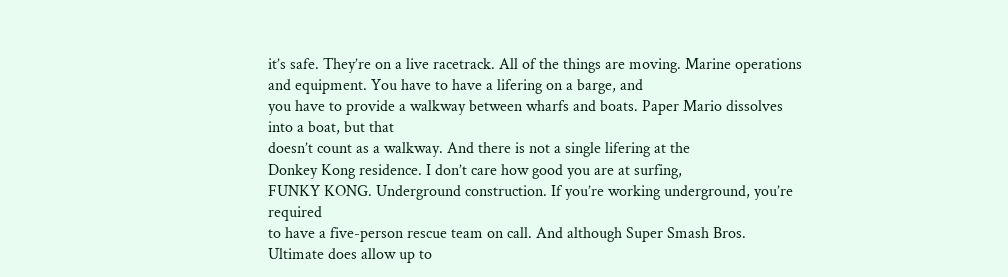it’s safe. They’re on a live racetrack. All of the things are moving. Marine operations and equipment. You have to have a lifering on a barge, and
you have to provide a walkway between wharfs and boats. Paper Mario dissolves into a boat, but that
doesn’t count as a walkway. And there is not a single lifering at the
Donkey Kong residence. I don’t care how good you are at surfing,
FUNKY KONG. Underground construction. If you’re working underground, you’re required
to have a five-person rescue team on call. And although Super Smash Bros. Ultimate does allow up to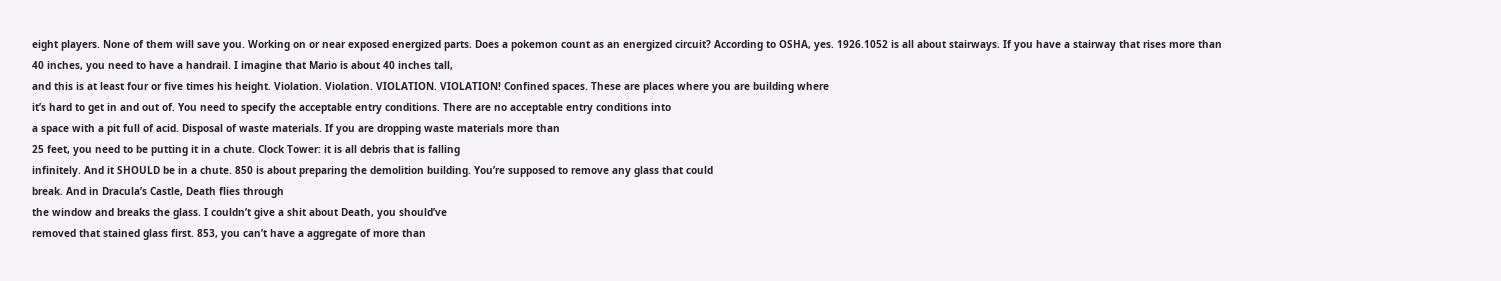eight players. None of them will save you. Working on or near exposed energized parts. Does a pokemon count as an energized circuit? According to OSHA, yes. 1926.1052 is all about stairways. If you have a stairway that rises more than
40 inches, you need to have a handrail. I imagine that Mario is about 40 inches tall,
and this is at least four or five times his height. Violation. Violation. VIOLATION. VIOLATION! Confined spaces. These are places where you are building where
it’s hard to get in and out of. You need to specify the acceptable entry conditions. There are no acceptable entry conditions into
a space with a pit full of acid. Disposal of waste materials. If you are dropping waste materials more than
25 feet, you need to be putting it in a chute. Clock Tower: it is all debris that is falling
infinitely. And it SHOULD be in a chute. 850 is about preparing the demolition building. You’re supposed to remove any glass that could
break. And in Dracula’s Castle, Death flies through
the window and breaks the glass. I couldn’t give a shit about Death, you should’ve
removed that stained glass first. 853, you can’t have a aggregate of more than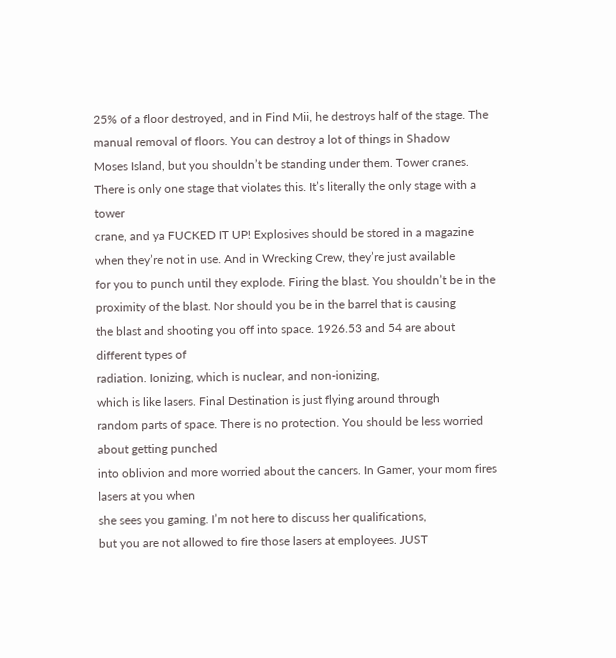25% of a floor destroyed, and in Find Mii, he destroys half of the stage. The manual removal of floors. You can destroy a lot of things in Shadow
Moses Island, but you shouldn’t be standing under them. Tower cranes. There is only one stage that violates this. It’s literally the only stage with a tower
crane, and ya FUCKED IT UP! Explosives should be stored in a magazine
when they’re not in use. And in Wrecking Crew, they’re just available
for you to punch until they explode. Firing the blast. You shouldn’t be in the proximity of the blast. Nor should you be in the barrel that is causing
the blast and shooting you off into space. 1926.53 and 54 are about different types of
radiation. Ionizing, which is nuclear, and non-ionizing,
which is like lasers. Final Destination is just flying around through
random parts of space. There is no protection. You should be less worried about getting punched
into oblivion and more worried about the cancers. In Gamer, your mom fires lasers at you when
she sees you gaming. I’m not here to discuss her qualifications,
but you are not allowed to fire those lasers at employees. JUST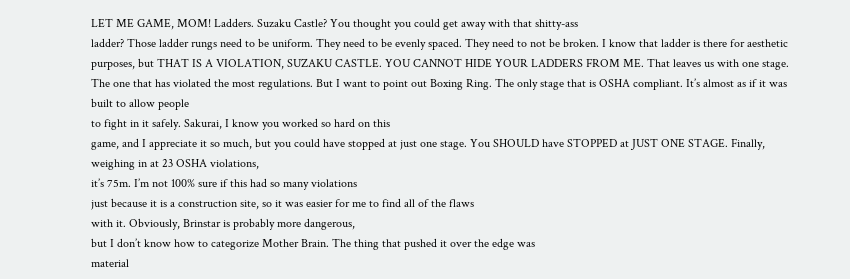LET ME GAME, MOM! Ladders. Suzaku Castle? You thought you could get away with that shitty-ass
ladder? Those ladder rungs need to be uniform. They need to be evenly spaced. They need to not be broken. I know that ladder is there for aesthetic
purposes, but THAT IS A VIOLATION, SUZAKU CASTLE. YOU CANNOT HIDE YOUR LADDERS FROM ME. That leaves us with one stage. The one that has violated the most regulations. But I want to point out Boxing Ring. The only stage that is OSHA compliant. It’s almost as if it was built to allow people
to fight in it safely. Sakurai, I know you worked so hard on this
game, and I appreciate it so much, but you could have stopped at just one stage. You SHOULD have STOPPED at JUST ONE STAGE. Finally, weighing in at 23 OSHA violations,
it’s 75m. I’m not 100% sure if this had so many violations
just because it is a construction site, so it was easier for me to find all of the flaws
with it. Obviously, Brinstar is probably more dangerous,
but I don’t know how to categorize Mother Brain. The thing that pushed it over the edge was
material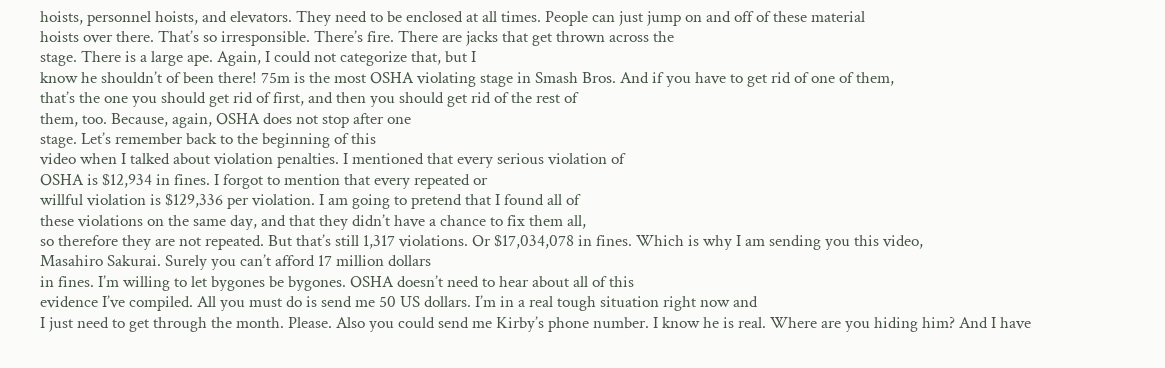hoists, personnel hoists, and elevators. They need to be enclosed at all times. People can just jump on and off of these material
hoists over there. That’s so irresponsible. There’s fire. There are jacks that get thrown across the
stage. There is a large ape. Again, I could not categorize that, but I
know he shouldn’t of been there! 75m is the most OSHA violating stage in Smash Bros. And if you have to get rid of one of them,
that’s the one you should get rid of first, and then you should get rid of the rest of
them, too. Because, again, OSHA does not stop after one
stage. Let’s remember back to the beginning of this
video when I talked about violation penalties. I mentioned that every serious violation of
OSHA is $12,934 in fines. I forgot to mention that every repeated or
willful violation is $129,336 per violation. I am going to pretend that I found all of
these violations on the same day, and that they didn’t have a chance to fix them all,
so therefore they are not repeated. But that’s still 1,317 violations. Or $17,034,078 in fines. Which is why I am sending you this video,
Masahiro Sakurai. Surely you can’t afford 17 million dollars
in fines. I’m willing to let bygones be bygones. OSHA doesn’t need to hear about all of this
evidence I’ve compiled. All you must do is send me 50 US dollars. I’m in a real tough situation right now and
I just need to get through the month. Please. Also you could send me Kirby’s phone number. I know he is real. Where are you hiding him? And I have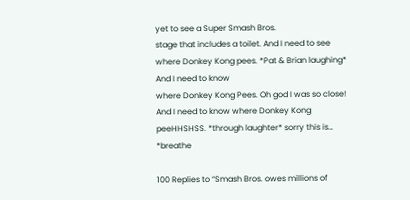yet to see a Super Smash Bros.
stage that includes a toilet. And I need to see where Donkey Kong pees. *Pat & Brian laughing* And I need to know
where Donkey Kong Pees. Oh god I was so close! And I need to know where Donkey Kong peeHHSHSS. *through laughter* sorry this is… *breathe

100 Replies to “Smash Bros. owes millions of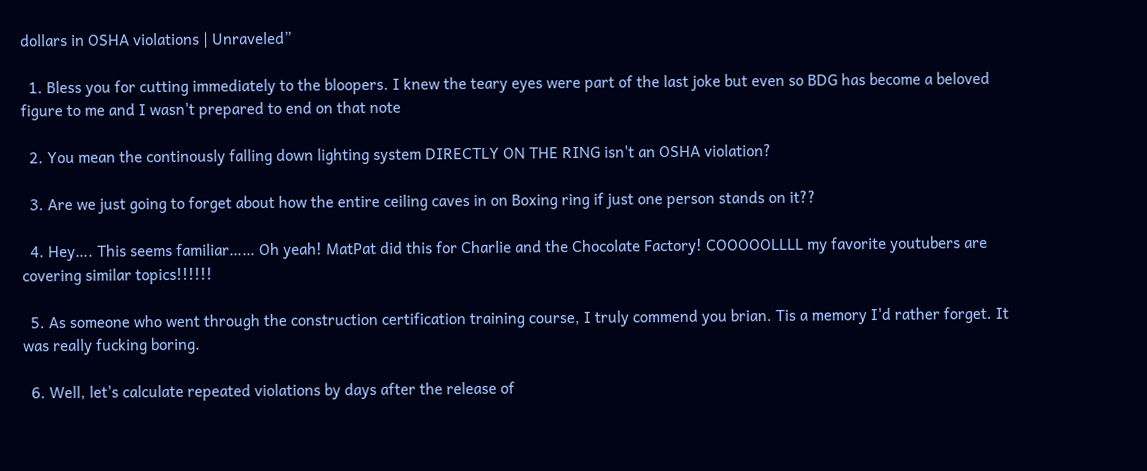dollars in OSHA violations | Unraveled”

  1. Bless you for cutting immediately to the bloopers. I knew the teary eyes were part of the last joke but even so BDG has become a beloved figure to me and I wasn't prepared to end on that note

  2. You mean the continously falling down lighting system DIRECTLY ON THE RING isn't an OSHA violation?

  3. Are we just going to forget about how the entire ceiling caves in on Boxing ring if just one person stands on it??

  4. Hey…. This seems familiar…… Oh yeah! MatPat did this for Charlie and the Chocolate Factory! COOOOOLLLL my favorite youtubers are covering similar topics!!!!!!

  5. As someone who went through the construction certification training course, I truly commend you brian. Tis a memory I'd rather forget. It was really fucking boring.

  6. Well, let's calculate repeated violations by days after the release of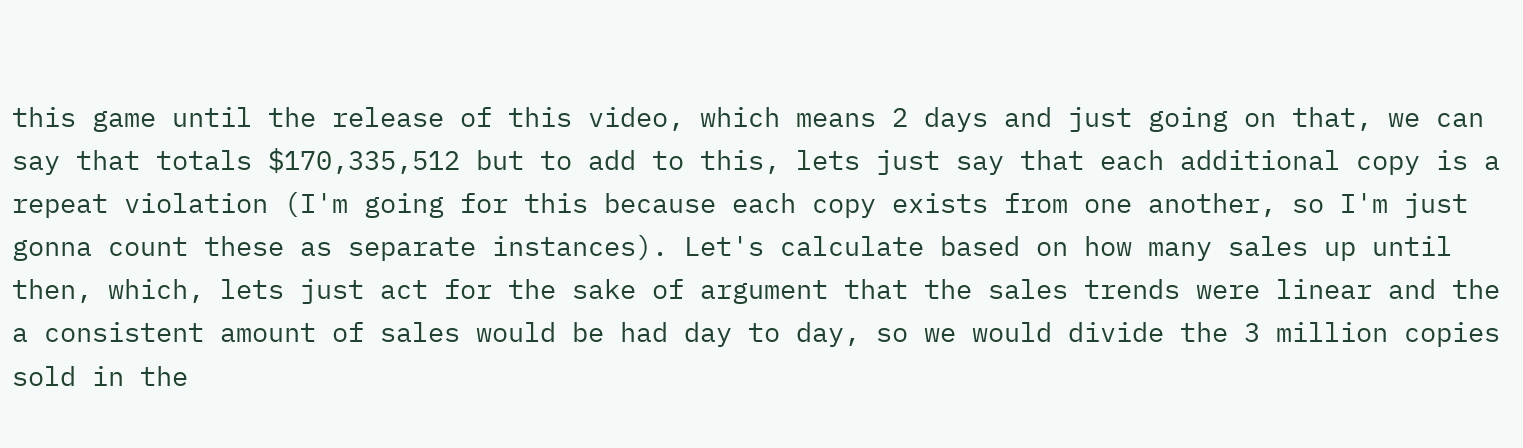this game until the release of this video, which means 2 days and just going on that, we can say that totals $170,335,512 but to add to this, lets just say that each additional copy is a repeat violation (I'm going for this because each copy exists from one another, so I'm just gonna count these as separate instances). Let's calculate based on how many sales up until then, which, lets just act for the sake of argument that the sales trends were linear and the a consistent amount of sales would be had day to day, so we would divide the 3 million copies sold in the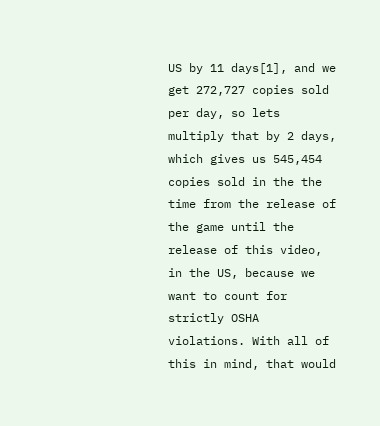US by 11 days[1], and we get 272,727 copies sold per day, so lets multiply that by 2 days, which gives us 545,454 copies sold in the the time from the release of the game until the release of this video, in the US, because we want to count for strictly OSHA violations. With all of this in mind, that would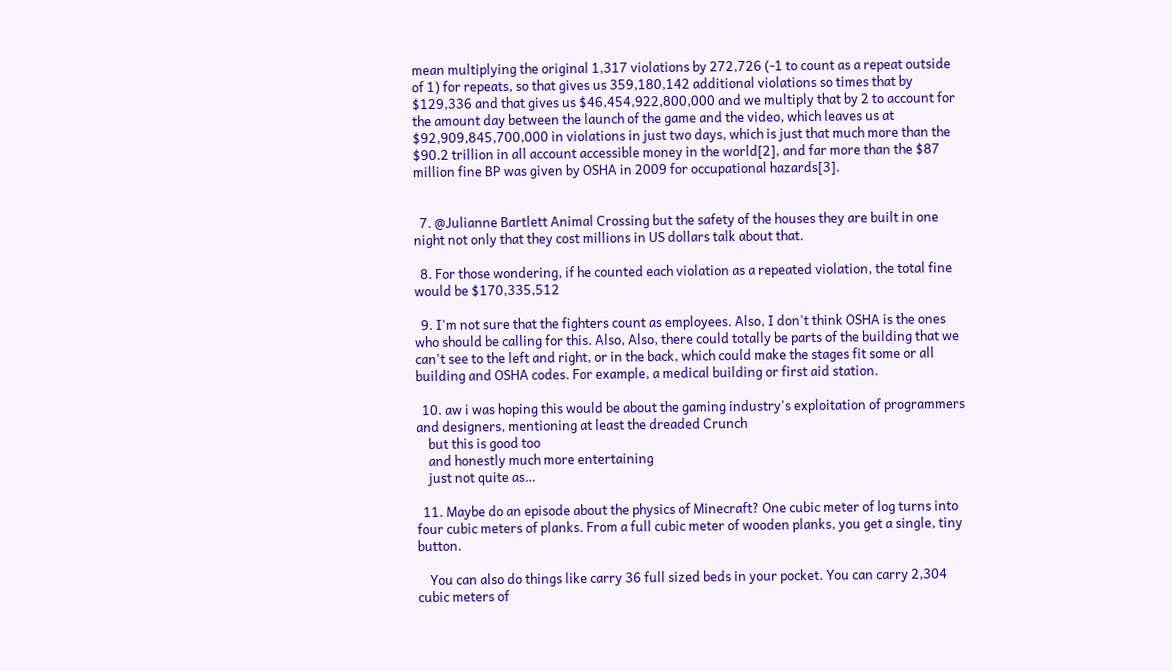mean multiplying the original 1,317 violations by 272,726 (-1 to count as a repeat outside of 1) for repeats, so that gives us 359,180,142 additional violations so times that by $129,336 and that gives us $46,454,922,800,000 and we multiply that by 2 to account for the amount day between the launch of the game and the video, which leaves us at $92,909,845,700,000 in violations in just two days, which is just that much more than the $90.2 trillion in all account accessible money in the world[2], and far more than the $87 million fine BP was given by OSHA in 2009 for occupational hazards[3].


  7. @Julianne Bartlett Animal Crossing but the safety of the houses they are built in one night not only that they cost millions in US dollars talk about that.

  8. For those wondering, if he counted each violation as a repeated violation, the total fine would be $170,335,512

  9. I'm not sure that the fighters count as employees. Also, I don't think OSHA is the ones who should be calling for this. Also, Also, there could totally be parts of the building that we can't see to the left and right, or in the back, which could make the stages fit some or all building and OSHA codes. For example, a medical building or first aid station.

  10. aw i was hoping this would be about the gaming industry's exploitation of programmers and designers, mentioning at least the dreaded Crunch
    but this is good too
    and honestly much more entertaining
    just not quite as…

  11. Maybe do an episode about the physics of Minecraft? One cubic meter of log turns into four cubic meters of planks. From a full cubic meter of wooden planks, you get a single, tiny button.

    You can also do things like carry 36 full sized beds in your pocket. You can carry 2,304 cubic meters of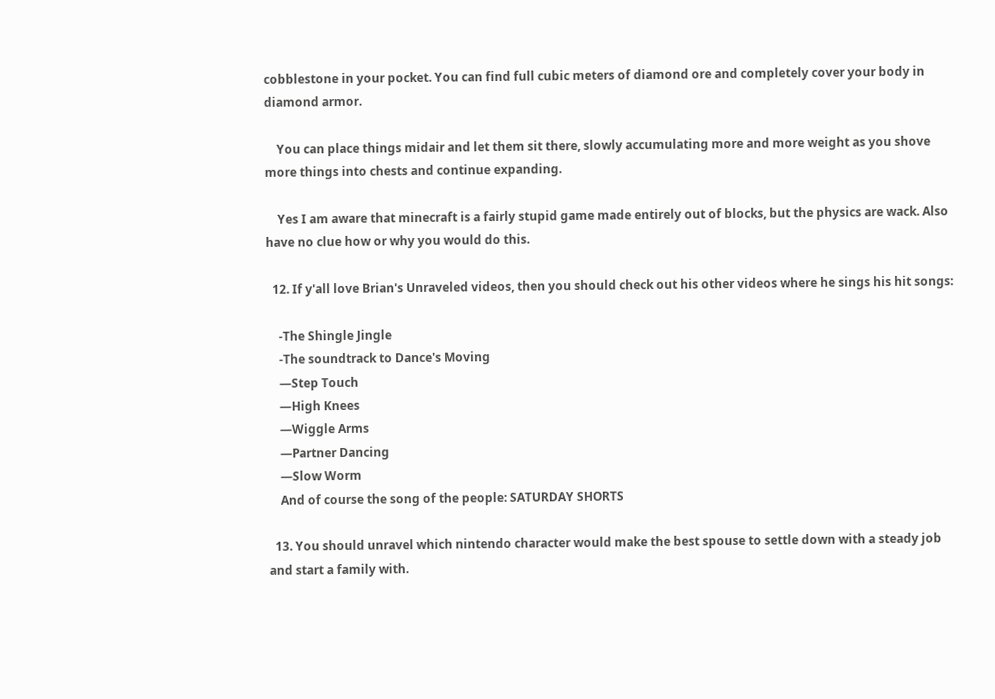cobblestone in your pocket. You can find full cubic meters of diamond ore and completely cover your body in diamond armor.

    You can place things midair and let them sit there, slowly accumulating more and more weight as you shove more things into chests and continue expanding.

    Yes I am aware that minecraft is a fairly stupid game made entirely out of blocks, but the physics are wack. Also have no clue how or why you would do this.

  12. If y'all love Brian's Unraveled videos, then you should check out his other videos where he sings his hit songs:

    -The Shingle Jingle
    -The soundtrack to Dance's Moving
    —Step Touch
    —High Knees
    —Wiggle Arms
    —Partner Dancing
    —Slow Worm
    And of course the song of the people: SATURDAY SHORTS

  13. You should unravel which nintendo character would make the best spouse to settle down with a steady job and start a family with.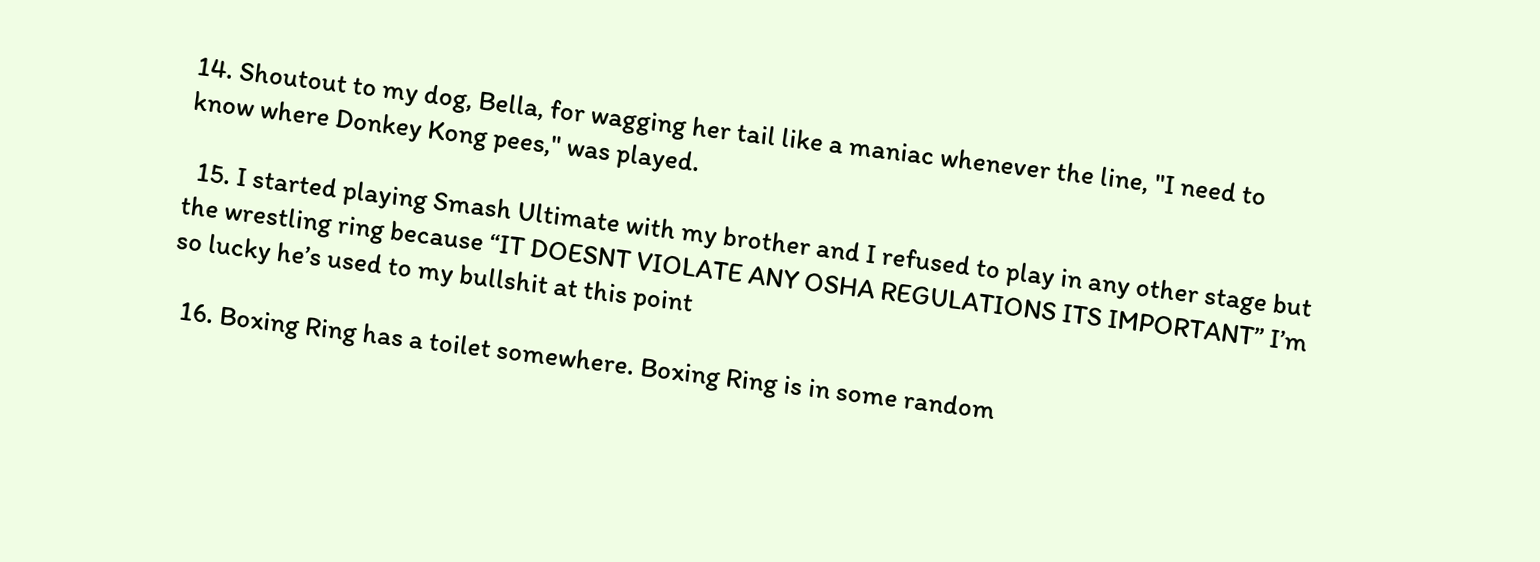14. Shoutout to my dog, Bella, for wagging her tail like a maniac whenever the line, "I need to know where Donkey Kong pees," was played.

  15. I started playing Smash Ultimate with my brother and I refused to play in any other stage but the wrestling ring because “IT DOESNT VIOLATE ANY OSHA REGULATIONS ITS IMPORTANT” I’m so lucky he’s used to my bullshit at this point

  16. Boxing Ring has a toilet somewhere. Boxing Ring is in some random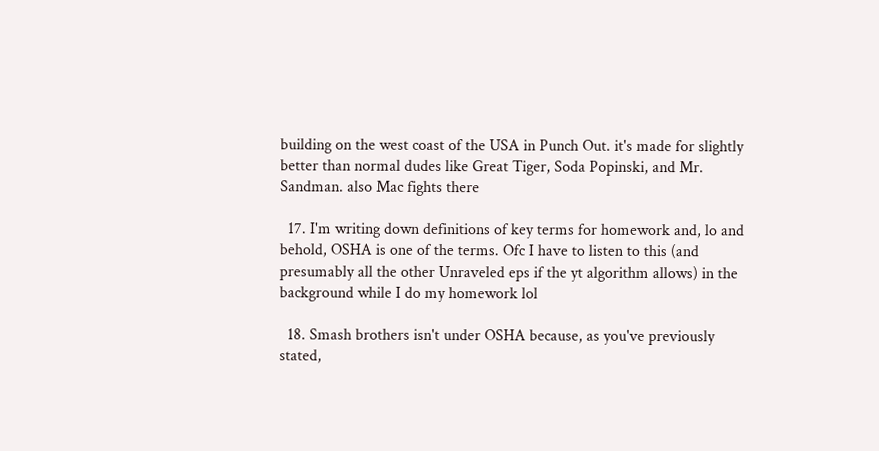building on the west coast of the USA in Punch Out. it's made for slightly better than normal dudes like Great Tiger, Soda Popinski, and Mr. Sandman. also Mac fights there

  17. I'm writing down definitions of key terms for homework and, lo and behold, OSHA is one of the terms. Ofc I have to listen to this (and presumably all the other Unraveled eps if the yt algorithm allows) in the background while I do my homework lol

  18. Smash brothers isn't under OSHA because, as you've previously stated,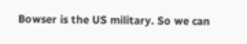Bowser is the US military. So we can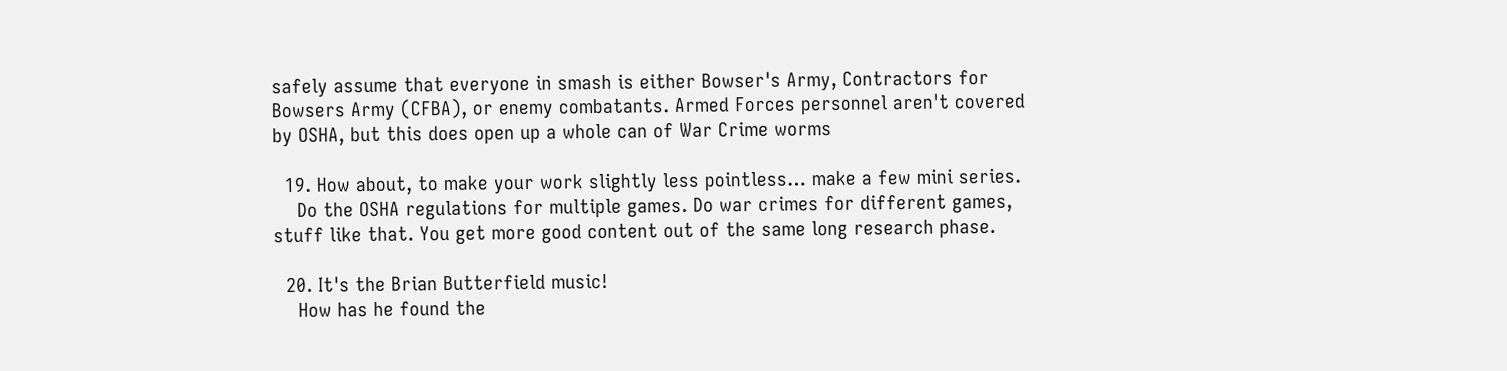safely assume that everyone in smash is either Bowser's Army, Contractors for Bowsers Army (CFBA), or enemy combatants. Armed Forces personnel aren't covered by OSHA, but this does open up a whole can of War Crime worms

  19. How about, to make your work slightly less pointless… make a few mini series.
    Do the OSHA regulations for multiple games. Do war crimes for different games, stuff like that. You get more good content out of the same long research phase.

  20. It's the Brian Butterfield music!
    How has he found the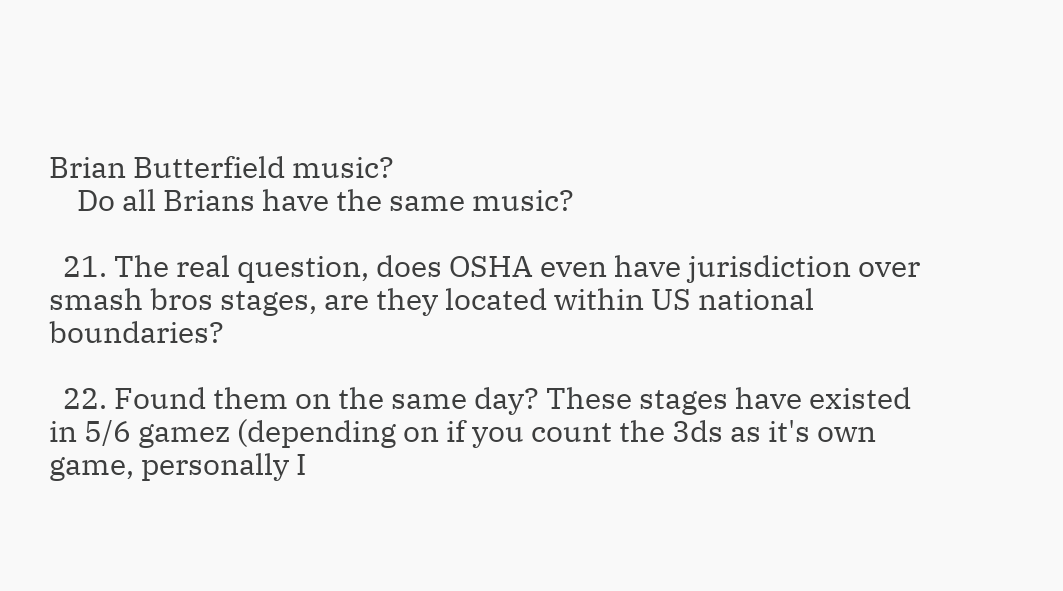Brian Butterfield music?
    Do all Brians have the same music?

  21. The real question, does OSHA even have jurisdiction over smash bros stages, are they located within US national boundaries?

  22. Found them on the same day? These stages have existed in 5/6 gamez (depending on if you count the 3ds as it's own game, personally I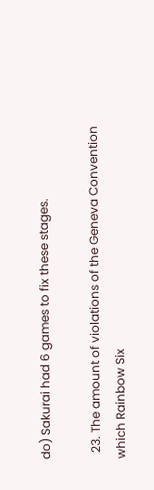do) Sakurai had 6 games to fix these stages.

  23. The amount of violations of the Geneva Convention which Rainbow Six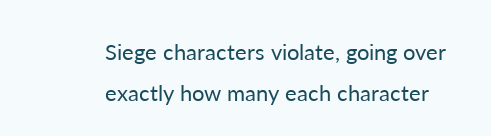Siege characters violate, going over exactly how many each character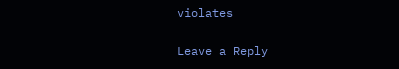violates

Leave a Reply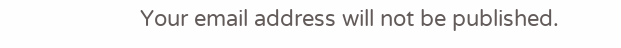Your email address will not be published.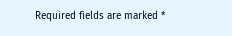Required fields are marked *